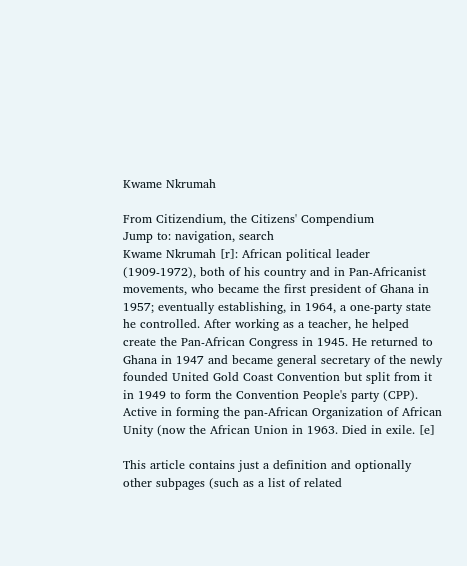Kwame Nkrumah

From Citizendium, the Citizens' Compendium
Jump to: navigation, search
Kwame Nkrumah [r]: African political leader (1909-1972), both of his country and in Pan-Africanist movements, who became the first president of Ghana in 1957; eventually establishing, in 1964, a one-party state he controlled. After working as a teacher, he helped create the Pan-African Congress in 1945. He returned to Ghana in 1947 and became general secretary of the newly founded United Gold Coast Convention but split from it in 1949 to form the Convention People's party (CPP). Active in forming the pan-African Organization of African Unity (now the African Union in 1963. Died in exile. [e]

This article contains just a definition and optionally other subpages (such as a list of related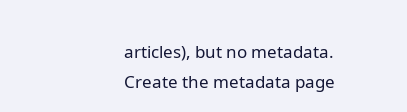articles), but no metadata. Create the metadata page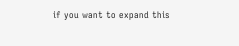if you want to expand this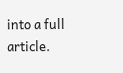into a full article.